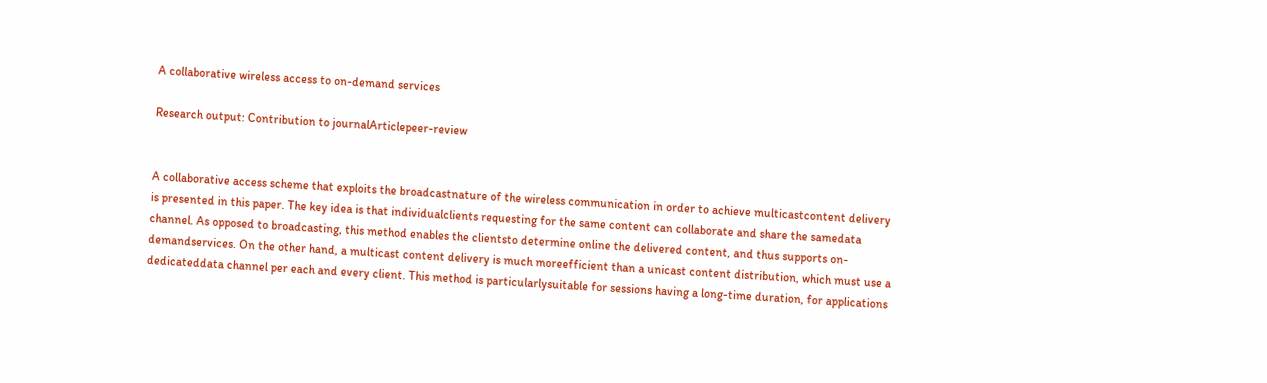A collaborative wireless access to on-demand services

Research output: Contribution to journalArticlepeer-review


A collaborative access scheme that exploits the broadcastnature of the wireless communication in order to achieve multicastcontent delivery is presented in this paper. The key idea is that individualclients requesting for the same content can collaborate and share the samedata channel. As opposed to broadcasting, this method enables the clientsto determine online the delivered content, and thus supports on-demandservices. On the other hand, a multicast content delivery is much moreefficient than a unicast content distribution, which must use a dedicateddata channel per each and every client. This method is particularlysuitable for sessions having a long-time duration, for applications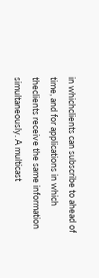in whichclients can subscribe to ahead of time, and for applications in which theclients receive the same information simultaneously. A multicast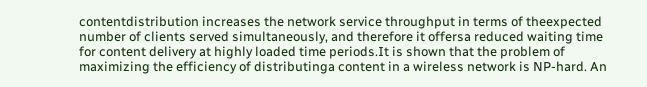contentdistribution increases the network service throughput in terms of theexpected number of clients served simultaneously, and therefore it offersa reduced waiting time for content delivery at highly loaded time periods.It is shown that the problem of maximizing the efficiency of distributinga content in a wireless network is NP-hard. An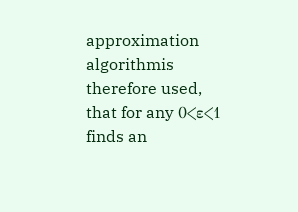approximation algorithmis therefore used, that for any 0<ε<1 finds an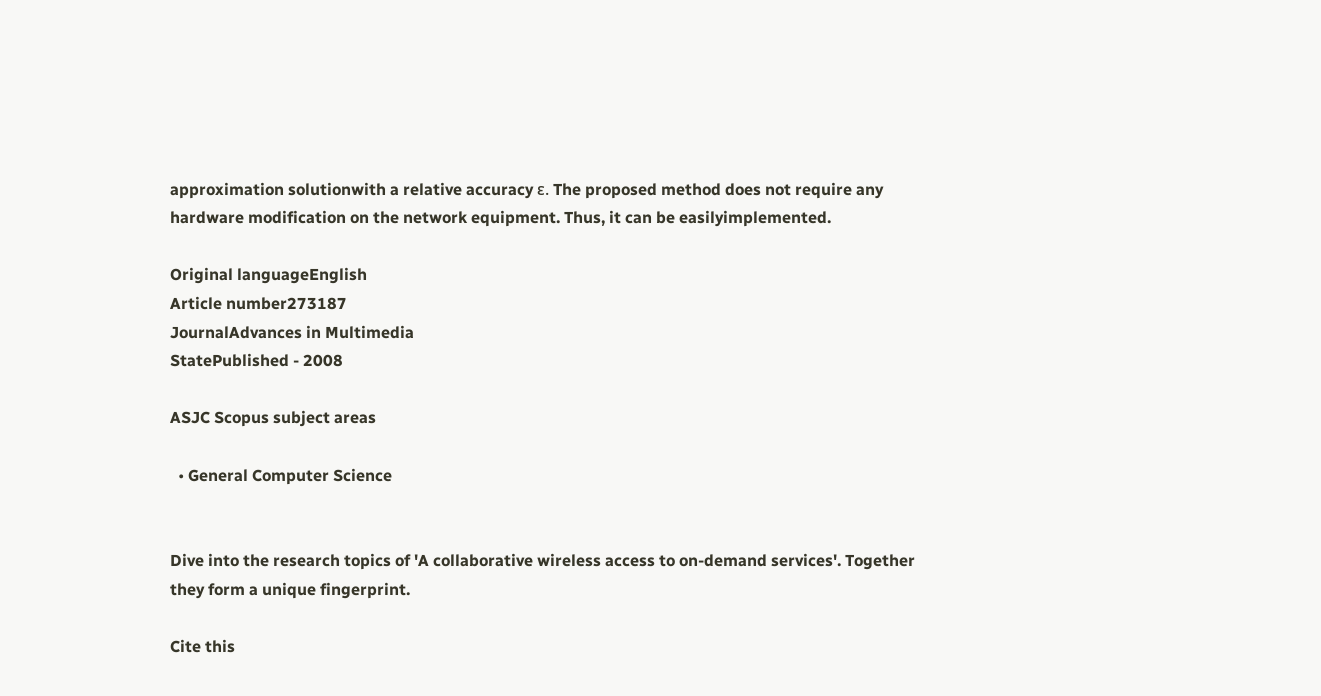approximation solutionwith a relative accuracy ε. The proposed method does not require any hardware modification on the network equipment. Thus, it can be easilyimplemented.

Original languageEnglish
Article number273187
JournalAdvances in Multimedia
StatePublished - 2008

ASJC Scopus subject areas

  • General Computer Science


Dive into the research topics of 'A collaborative wireless access to on-demand services'. Together they form a unique fingerprint.

Cite this